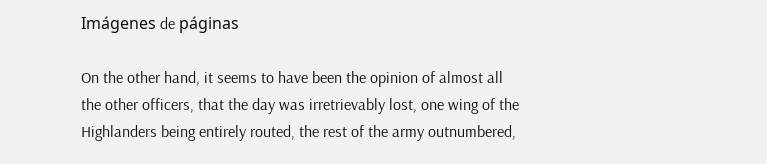Imágenes de páginas

On the other hand, it seems to have been the opinion of almost all the other officers, that the day was irretrievably lost, one wing of the Highlanders being entirely routed, the rest of the army outnumbered,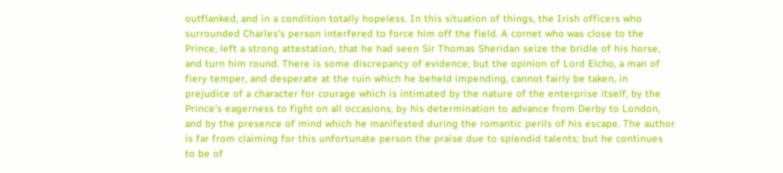outflanked, and in a condition totally hopeless. In this situation of things, the Irish officers who surrounded Charles's person interfered to force him off the field. A cornet who was close to the Prince, left a strong attestation, that he had seen Sir Thomas Sheridan seize the bridle of his horse, and turn him round. There is some discrepancy of evidence; but the opinion of Lord Elcho, a man of fiery temper, and desperate at the ruin which he beheld impending, cannot fairly be taken, in prejudice of a character for courage which is intimated by the nature of the enterprise itself, by the Prince's eagerness to fight on all occasions, by his determination to advance from Derby to London, and by the presence of mind which he manifested during the romantic perils of his escape. The author is far from claiming for this unfortunate person the praise due to splendid talents; but he continues to be of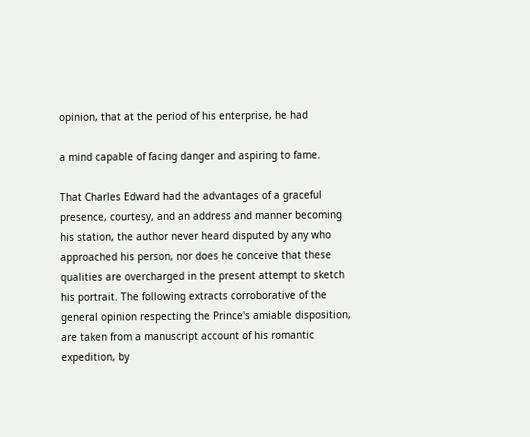opinion, that at the period of his enterprise, he had

a mind capable of facing danger and aspiring to fame.

That Charles Edward had the advantages of a graceful presence, courtesy, and an address and manner becoming his station, the author never heard disputed by any who approached his person, nor does he conceive that these qualities are overcharged in the present attempt to sketch his portrait. The following extracts corroborative of the general opinion respecting the Prince's amiable disposition, are taken from a manuscript account of his romantic expedition, by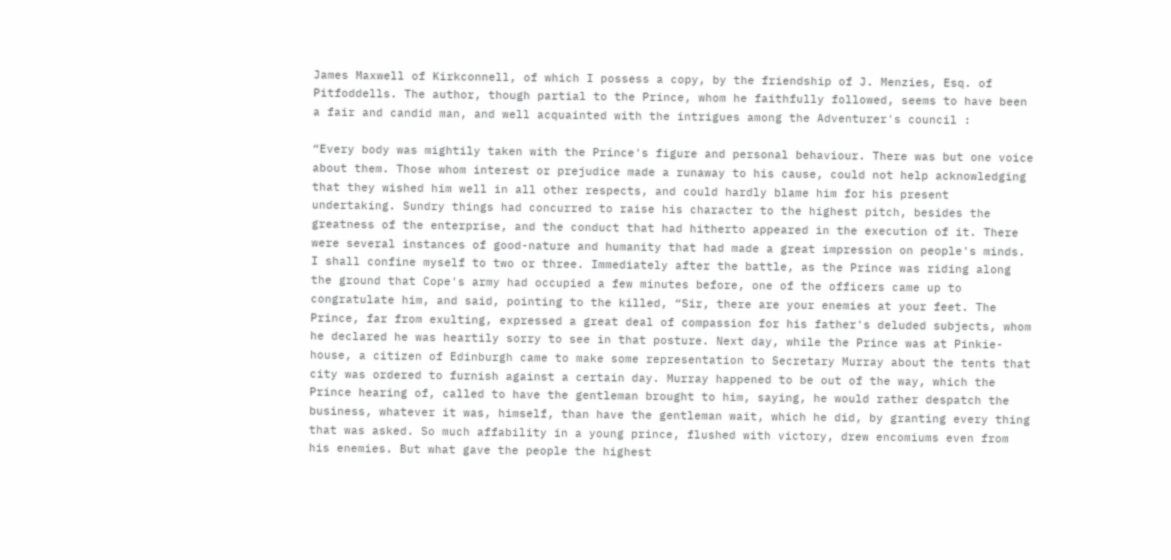James Maxwell of Kirkconnell, of which I possess a copy, by the friendship of J. Menzies, Esq. of Pitfoddells. The author, though partial to the Prince, whom he faithfully followed, seems to have been a fair and candid man, and well acquainted with the intrigues among the Adventurer's council :

“Every body was mightily taken with the Prince's figure and personal behaviour. There was but one voice about them. Those whom interest or prejudice made a runaway to his cause, could not help acknowledging that they wished him well in all other respects, and could hardly blame him for his present undertaking. Sundry things had concurred to raise his character to the highest pitch, besides the greatness of the enterprise, and the conduct that had hitherto appeared in the execution of it. There were several instances of good-nature and humanity that had made a great impression on people's minds. I shall confine myself to two or three. Immediately after the battle, as the Prince was riding along the ground that Cope's army had occupied a few minutes before, one of the officers came up to congratulate him, and said, pointing to the killed, “Sir, there are your enemies at your feet. The Prince, far from exulting, expressed a great deal of compassion for his father's deluded subjects, whom he declared he was heartily sorry to see in that posture. Next day, while the Prince was at Pinkie-house, a citizen of Edinburgh came to make some representation to Secretary Murray about the tents that city was ordered to furnish against a certain day. Murray happened to be out of the way, which the Prince hearing of, called to have the gentleman brought to him, saying, he would rather despatch the business, whatever it was, himself, than have the gentleman wait, which he did, by granting every thing that was asked. So much affability in a young prince, flushed with victory, drew encomiums even from his enemies. But what gave the people the highest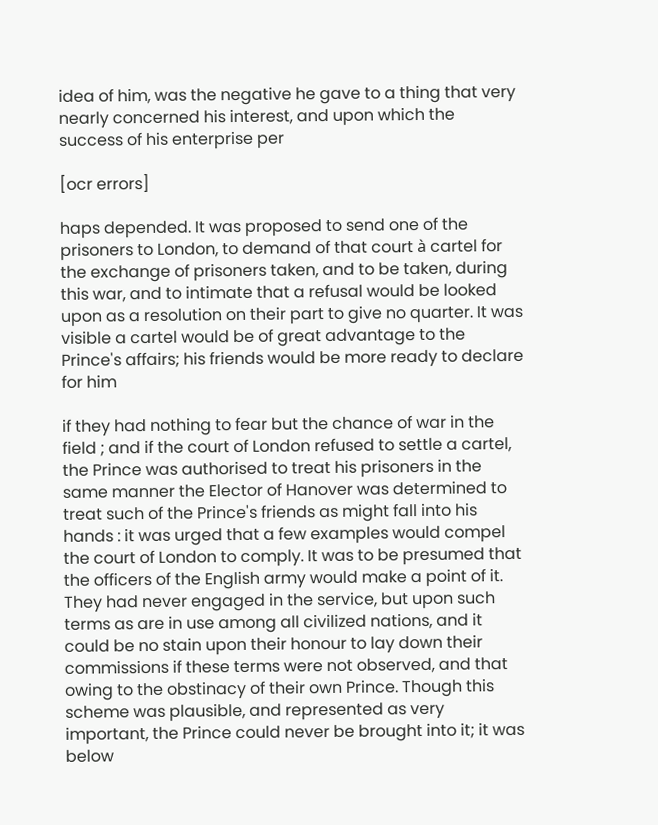idea of him, was the negative he gave to a thing that very nearly concerned his interest, and upon which the success of his enterprise per

[ocr errors]

haps depended. It was proposed to send one of the prisoners to London, to demand of that court à cartel for the exchange of prisoners taken, and to be taken, during this war, and to intimate that a refusal would be looked upon as a resolution on their part to give no quarter. It was visible a cartel would be of great advantage to the Prince's affairs; his friends would be more ready to declare for him

if they had nothing to fear but the chance of war in the field ; and if the court of London refused to settle a cartel, the Prince was authorised to treat his prisoners in the same manner the Elector of Hanover was determined to treat such of the Prince's friends as might fall into his hands : it was urged that a few examples would compel the court of London to comply. It was to be presumed that the officers of the English army would make a point of it. They had never engaged in the service, but upon such terms as are in use among all civilized nations, and it could be no stain upon their honour to lay down their commissions if these terms were not observed, and that owing to the obstinacy of their own Prince. Though this scheme was plausible, and represented as very important, the Prince could never be brought into it; it was below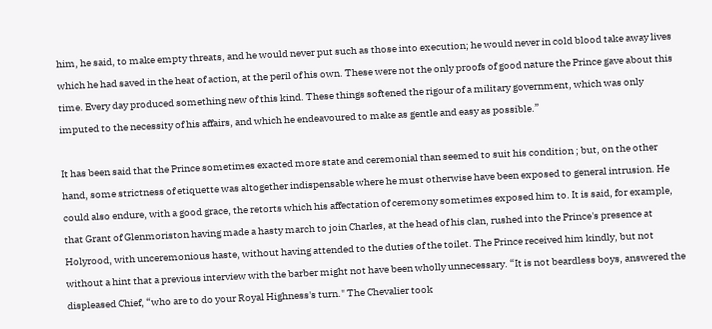him, he said, to make empty threats, and he would never put such as those into execution; he would never in cold blood take away lives which he had saved in the heat of action, at the peril of his own. These were not the only proofs of good nature the Prince gave about this time. Every day produced something new of this kind. These things softened the rigour of a military government, which was only imputed to the necessity of his affairs, and which he endeavoured to make as gentle and easy as possible.”

It has been said that the Prince sometimes exacted more state and ceremonial than seemed to suit his condition ; but, on the other hand, some strictness of etiquette was altogether indispensable where he must otherwise have been exposed to general intrusion. He could also endure, with a good grace, the retorts which his affectation of ceremony sometimes exposed him to. It is said, for example, that Grant of Glenmoriston having made a hasty march to join Charles, at the head of his clan, rushed into the Prince's presence at Holyrood, with unceremonious haste, without having attended to the duties of the toilet. The Prince received him kindly, but not without a hint that a previous interview with the barber might not have been wholly unnecessary. “It is not beardless boys, answered the displeased Chief, “who are to do your Royal Highness's turn." The Chevalier took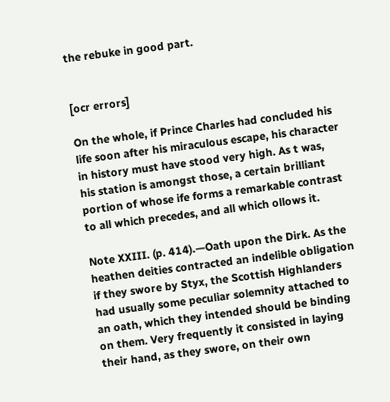the rebuke in good part.


[ocr errors]

On the whole, if Prince Charles had concluded his life soon after his miraculous escape, his character in history must have stood very high. As t was, his station is amongst those, a certain brilliant portion of whose ife forms a remarkable contrast to all which precedes, and all which ollows it.

Note XXIII. (p. 414).—Oath upon the Dirk. As the heathen deities contracted an indelible obligation if they swore by Styx, the Scottish Highlanders had usually some peculiar solemnity attached to an oath, which they intended should be binding on them. Very frequently it consisted in laying their hand, as they swore, on their own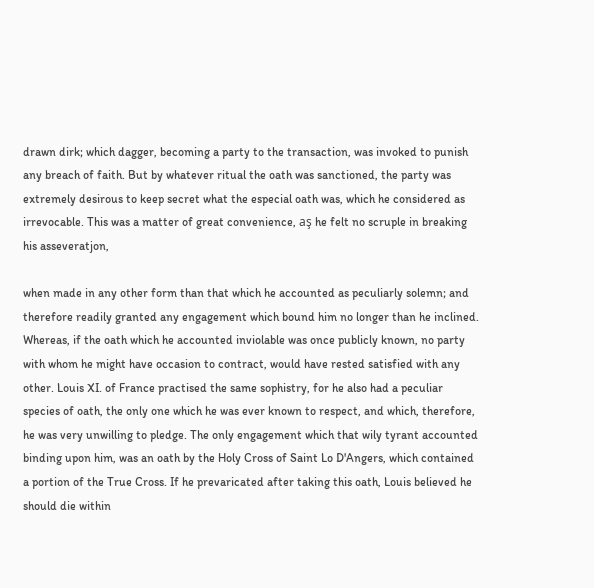drawn dirk; which dagger, becoming a party to the transaction, was invoked to punish any breach of faith. But by whatever ritual the oath was sanctioned, the party was extremely desirous to keep secret what the especial oath was, which he considered as irrevocable. This was a matter of great convenience, aş he felt no scruple in breaking his asseveratjon,

when made in any other form than that which he accounted as peculiarly solemn; and therefore readily granted any engagement which bound him no longer than he inclined. Whereas, if the oath which he accounted inviolable was once publicly known, no party with whom he might have occasion to contract, would have rested satisfied with any other. Louis XI. of France practised the same sophistry, for he also had a peculiar species of oath, the only one which he was ever known to respect, and which, therefore, he was very unwilling to pledge. The only engagement which that wily tyrant accounted binding upon him, was an oath by the Holy Cross of Saint Lo D'Angers, which contained a portion of the True Cross. If he prevaricated after taking this oath, Louis believed he should die within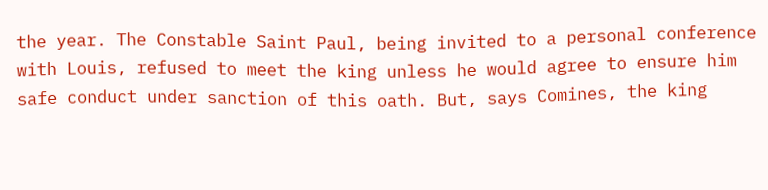the year. The Constable Saint Paul, being invited to a personal conference with Louis, refused to meet the king unless he would agree to ensure him safe conduct under sanction of this oath. But, says Comines, the king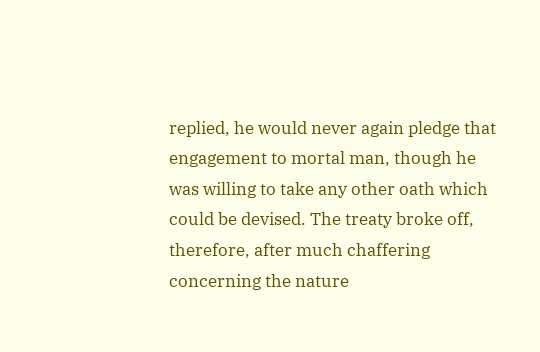replied, he would never again pledge that engagement to mortal man, though he was willing to take any other oath which could be devised. The treaty broke off, therefore, after much chaffering concerning the nature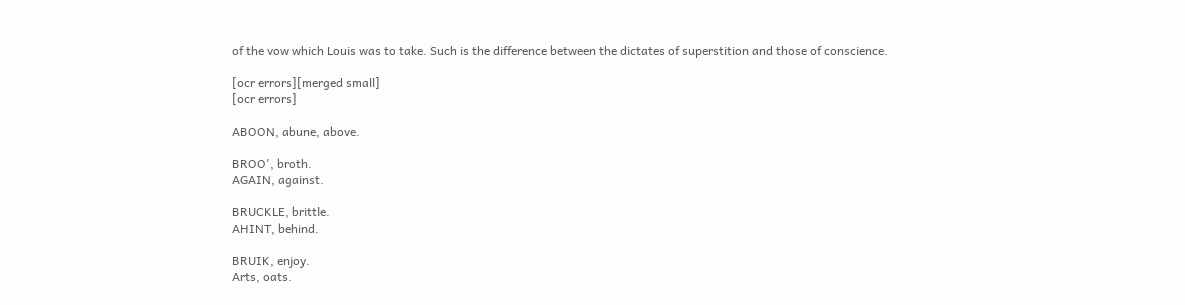of the vow which Louis was to take. Such is the difference between the dictates of superstition and those of conscience.

[ocr errors][merged small]
[ocr errors]

ABOON, abune, above.

BROO', broth.
AGAIN, against.

BRUCKLE, brittle.
AHINT, behind.

BRUIK, enjoy.
Arts, oats.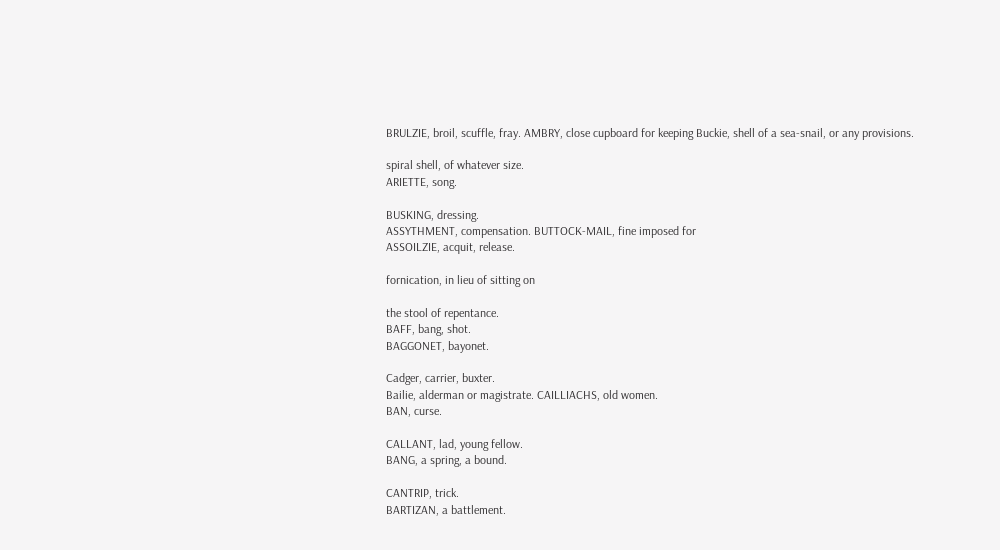BRULZIE, broil, scuffle, fray. AMBRY, close cupboard for keeping Buckie, shell of a sea-snail, or any provisions.

spiral shell, of whatever size.
ARIETTE, song.

BUSKING, dressing.
ASSYTHMENT, compensation. BUTTOCK-MAIL, fine imposed for
ASSOILZIE, acquit, release.

fornication, in lieu of sitting on

the stool of repentance.
BAFF, bang, shot.
BAGGONET, bayonet.

Cadger, carrier, buxter.
Bailie, alderman or magistrate. CAILLIACHS, old women.
BAN, curse.

CALLANT, lad, young fellow.
BANG, a spring, a bound.

CANTRIP, trick.
BARTIZAN, a battlement.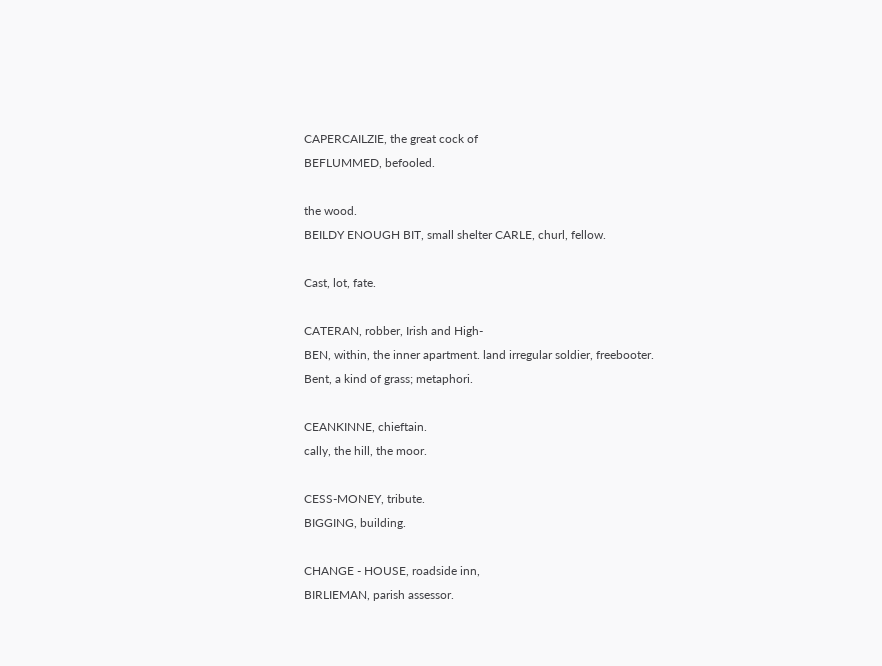CAPERCAILZIE, the great cock of
BEFLUMMED, befooled.

the wood.
BEILDY ENOUGH BIT, small shelter CARLE, churl, fellow.

Cast, lot, fate.

CATERAN, robber, Irish and High-
BEN, within, the inner apartment. land irregular soldier, freebooter.
Bent, a kind of grass; metaphori.

CEANKINNE, chieftain.
cally, the hill, the moor.

CESS-MONEY, tribute.
BIGGING, building.

CHANGE - HOUSE, roadside inn,
BIRLIEMAN, parish assessor.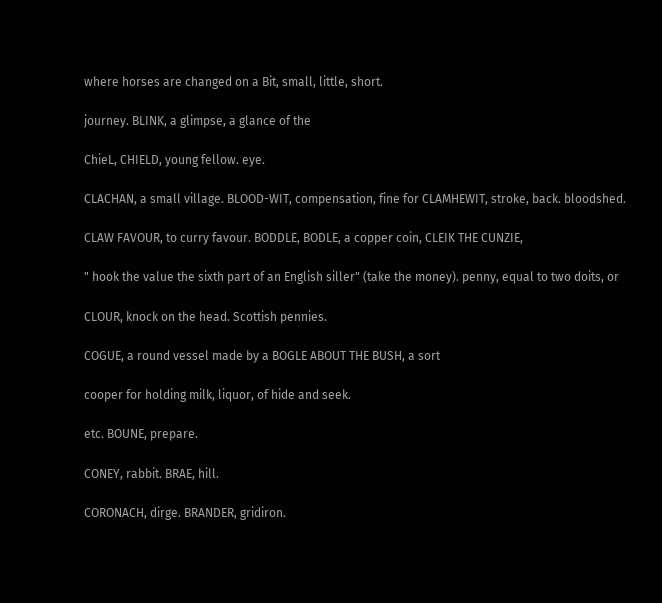where horses are changed on a Bit, small, little, short.

journey. BLINK, a glimpse, a glance of the

ChieL, CHIELD, young fellow. eye.

CLACHAN, a small village. BLOOD-WIT, compensation, fine for CLAMHEWIT, stroke, back. bloodshed.

CLAW FAVOUR, to curry favour. BODDLE, BODLE, a copper coin, CLEIK THE CUNZIE,

" hook the value the sixth part of an English siller" (take the money). penny, equal to two doits, or

CLOUR, knock on the head. Scottish pennies.

COGUE, a round vessel made by a BOGLE ABOUT THE BUSH, a sort

cooper for holding milk, liquor, of hide and seek.

etc. BOUNE, prepare.

CONEY, rabbit. BRAE, hill.

CORONACH, dirge. BRANDER, gridiron.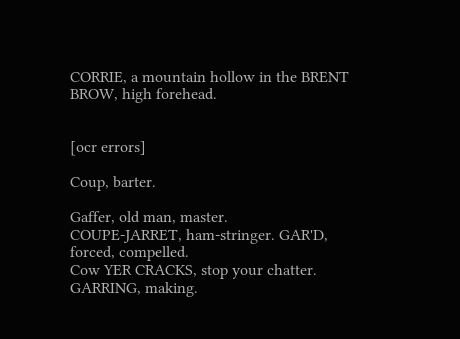CORRIE, a mountain hollow in the BRENT BROW, high forehead.


[ocr errors]

Coup, barter.

Gaffer, old man, master.
COUPE-JARRET, ham-stringer. GAR'D, forced, compelled.
Cow YER CRACKS, stop your chatter. GARRING, making.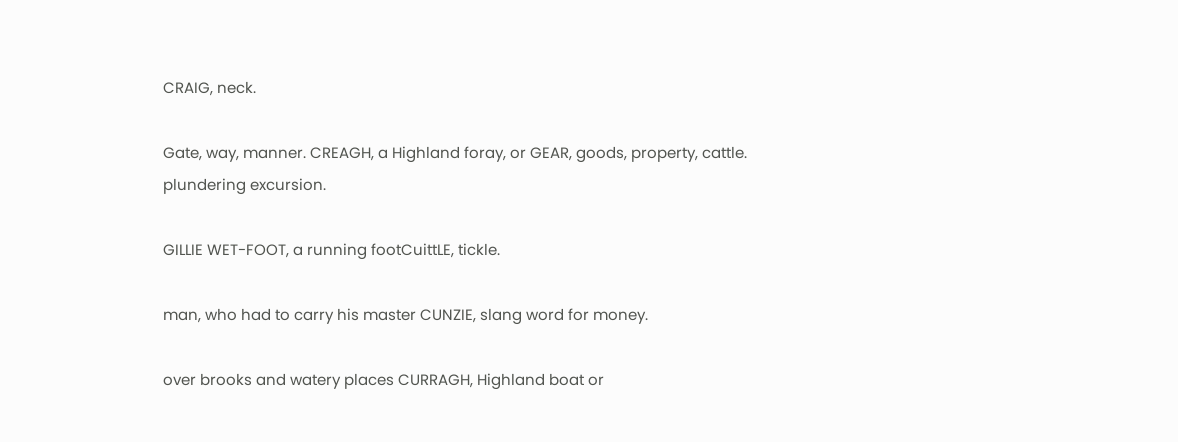CRAIG, neck.

Gate, way, manner. CREAGH, a Highland foray, or GEAR, goods, property, cattle. plundering excursion.

GILLIE WET-FOOT, a running footCuittLE, tickle.

man, who had to carry his master CUNZIE, slang word for money.

over brooks and watery places CURRAGH, Highland boat or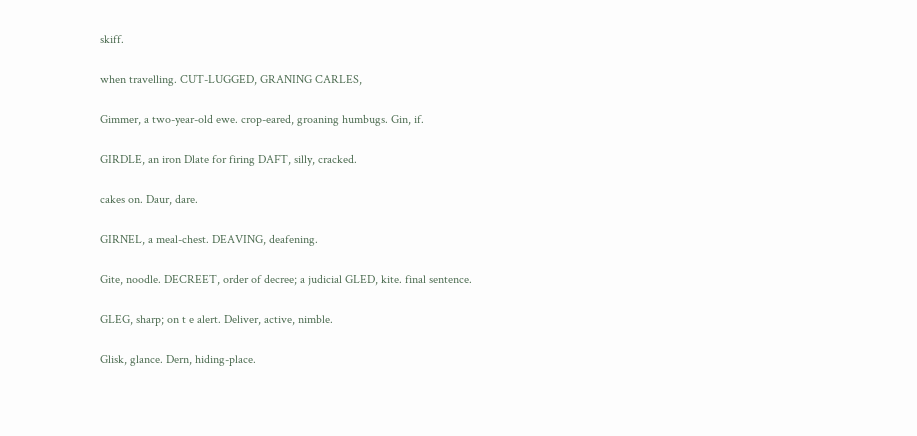skiff.

when travelling. CUT-LUGGED, GRANING CARLES,

Gimmer, a two-year-old ewe. crop-eared, groaning humbugs. Gin, if.

GIRDLE, an iron Dlate for firing DAFT, silly, cracked.

cakes on. Daur, dare.

GIRNEL, a meal-chest. DEAVING, deafening.

Gite, noodle. DECREET, order of decree; a judicial GLED, kite. final sentence.

GLEG, sharp; on t e alert. Deliver, active, nimble.

Glisk, glance. Dern, hiding-place.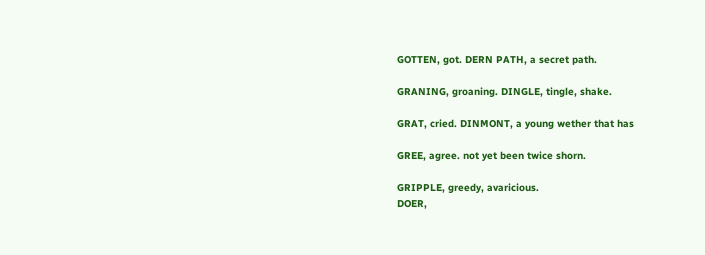GOTTEN, got. DERN PATH, a secret path.

GRANING, groaning. DINGLE, tingle, shake.

GRAT, cried. DINMONT, a young wether that has

GREE, agree. not yet been twice shorn.

GRIPPLE, greedy, avaricious.
DOER,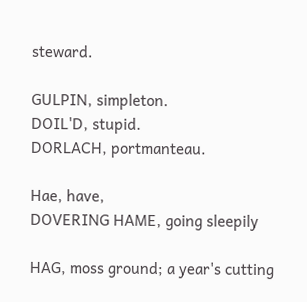steward.

GULPIN, simpleton.
DOIL'D, stupid.
DORLACH, portmanteau.

Hae, have,
DOVERING HAME, going sleepily

HAG, moss ground; a year's cutting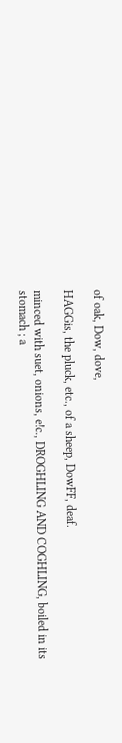of oak, Dow, dove,

HAGGis, the pluck, etc., of a sheep, DowFF, deaf.

minced with suet, onions, e!c., DROGHLING AND COGHLING, boiled in its stomach ; a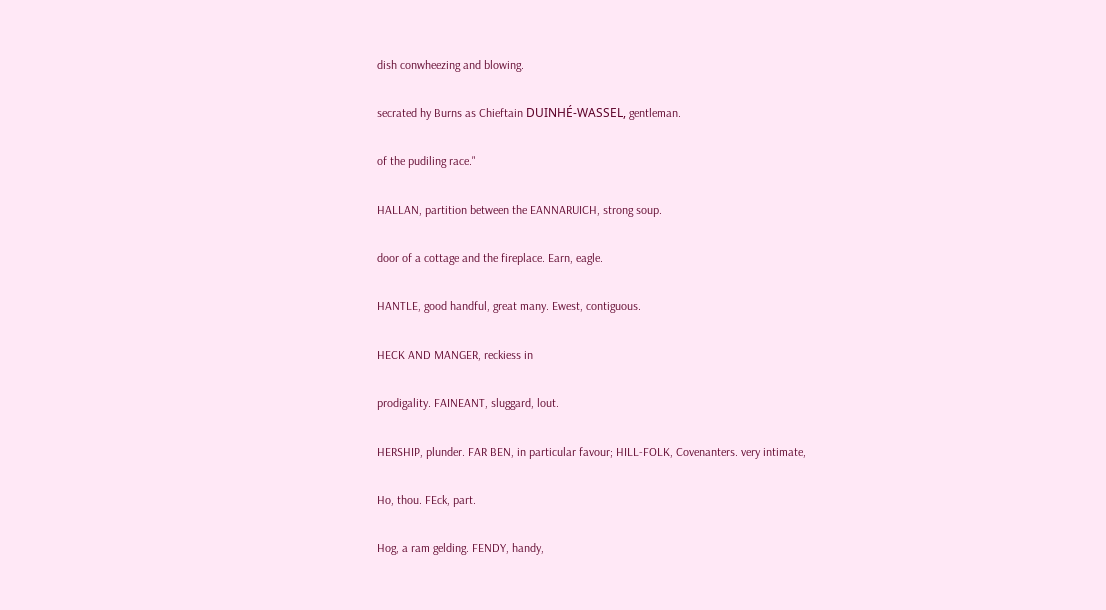dish conwheezing and blowing.

secrated hy Burns as Chieftain DUINHÉ-WASSEL, gentleman.

of the pudiling race."

HALLAN, partition between the EANNARUICH, strong soup.

door of a cottage and the fireplace. Earn, eagle.

HANTLE, good handful, great many. Ewest, contiguous.

HECK AND MANGER, reckiess in

prodigality. FAINEANT, sluggard, lout.

HERSHIP, plunder. FAR BEN, in particular favour; HILL-FOLK, Covenanters. very intimate,

Ho, thou. FEck, part.

Hog, a ram gelding. FENDY, handy,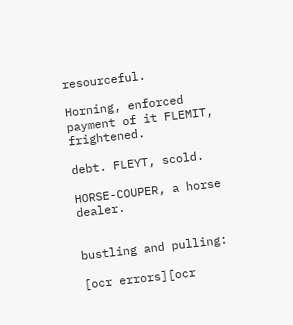resourceful.

Horning, enforced payment of it FLEMIT, frightened.

debt. FLEYT, scold.

HORSE-COUPER, a horse dealer.


bustling and pulling:

[ocr errors][ocr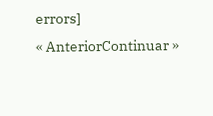errors]
« AnteriorContinuar »